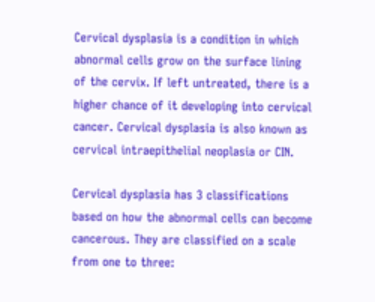Cervical dysplasia is a condition in which abnormal cells grow on the surface lining of the cervix. If left untreated, there is a higher chance of it developing into cervical cancer. Cervical dysplasia is also known as cervical intraepithelial neoplasia or CIN.

Cervical dysplasia has 3 classifications based on how the abnormal cells can become cancerous. They are classified on a scale from one to three: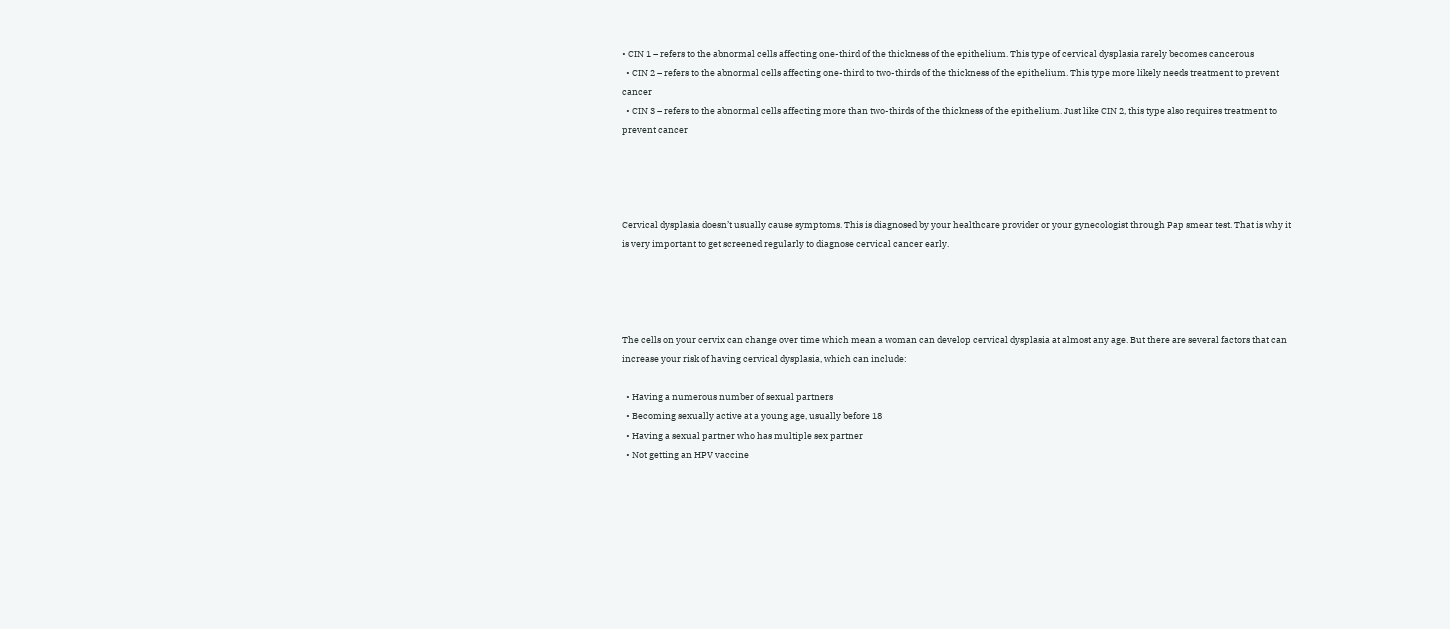• CIN 1 – refers to the abnormal cells affecting one-third of the thickness of the epithelium. This type of cervical dysplasia rarely becomes cancerous
  • CIN 2 – refers to the abnormal cells affecting one-third to two-thirds of the thickness of the epithelium. This type more likely needs treatment to prevent cancer
  • CIN 3 – refers to the abnormal cells affecting more than two-thirds of the thickness of the epithelium. Just like CIN 2, this type also requires treatment to prevent cancer




Cervical dysplasia doesn’t usually cause symptoms. This is diagnosed by your healthcare provider or your gynecologist through Pap smear test. That is why it is very important to get screened regularly to diagnose cervical cancer early.




The cells on your cervix can change over time which mean a woman can develop cervical dysplasia at almost any age. But there are several factors that can increase your risk of having cervical dysplasia, which can include:

  • Having a numerous number of sexual partners
  • Becoming sexually active at a young age, usually before 18
  • Having a sexual partner who has multiple sex partner
  • Not getting an HPV vaccine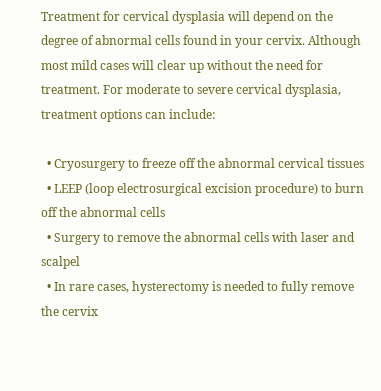Treatment for cervical dysplasia will depend on the degree of abnormal cells found in your cervix. Although most mild cases will clear up without the need for treatment. For moderate to severe cervical dysplasia, treatment options can include:

  • Cryosurgery to freeze off the abnormal cervical tissues
  • LEEP (loop electrosurgical excision procedure) to burn off the abnormal cells
  • Surgery to remove the abnormal cells with laser and scalpel
  • In rare cases, hysterectomy is needed to fully remove the cervix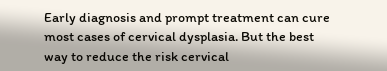Early diagnosis and prompt treatment can cure most cases of cervical dysplasia. But the best way to reduce the risk cervical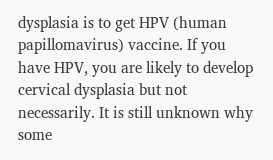dysplasia is to get HPV (human papillomavirus) vaccine. If you have HPV, you are likely to develop cervical dysplasia but not necessarily. It is still unknown why some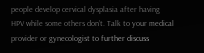people develop cervical dysplasia after having HPV while some others don’t. Talk to your medical provider or gynecologist to further discuss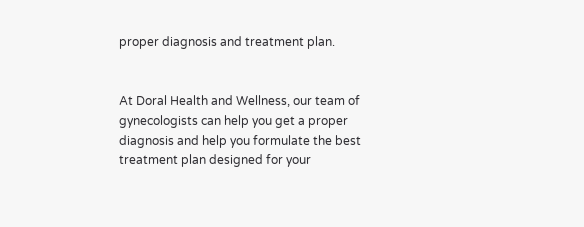proper diagnosis and treatment plan.


At Doral Health and Wellness, our team of gynecologists can help you get a proper diagnosis and help you formulate the best treatment plan designed for your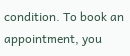condition. To book an appointment, you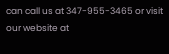can call us at 347-955-3465 or visit our website at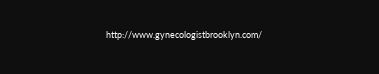http://www.gynecologistbrooklyn.com/